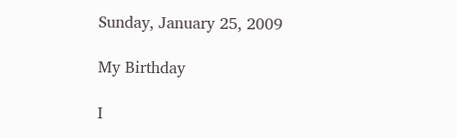Sunday, January 25, 2009

My Birthday

I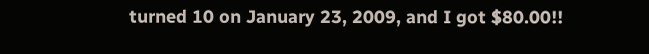turned 10 on January 23, 2009, and I got $80.00!!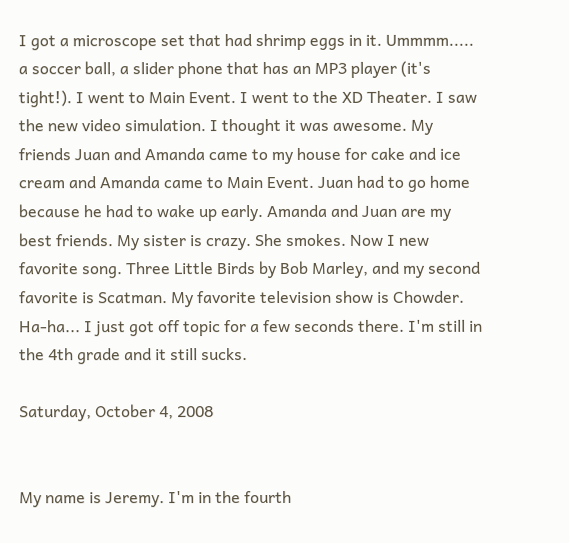I got a microscope set that had shrimp eggs in it. Ummmm..... a soccer ball, a slider phone that has an MP3 player (it's tight!). I went to Main Event. I went to the XD Theater. I saw the new video simulation. I thought it was awesome. My friends Juan and Amanda came to my house for cake and ice cream and Amanda came to Main Event. Juan had to go home because he had to wake up early. Amanda and Juan are my best friends. My sister is crazy. She smokes. Now I new favorite song. Three Little Birds by Bob Marley, and my second favorite is Scatman. My favorite television show is Chowder. Ha-ha... I just got off topic for a few seconds there. I'm still in the 4th grade and it still sucks.

Saturday, October 4, 2008


My name is Jeremy. I'm in the fourth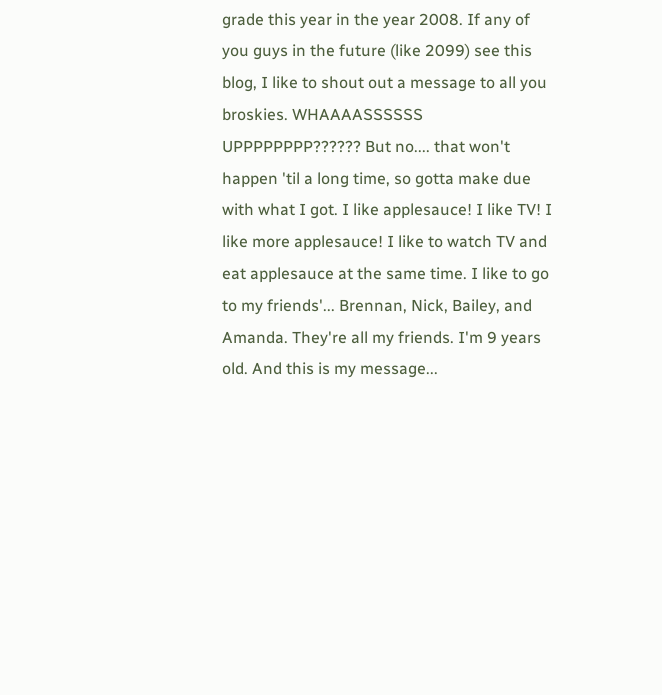grade this year in the year 2008. If any of you guys in the future (like 2099) see this blog, I like to shout out a message to all you broskies. WHAAAASSSSSS UPPPPPPPP?????? But no.... that won't happen 'til a long time, so gotta make due with what I got. I like applesauce! I like TV! I like more applesauce! I like to watch TV and eat applesauce at the same time. I like to go to my friends'... Brennan, Nick, Bailey, and Amanda. They're all my friends. I'm 9 years old. And this is my message...